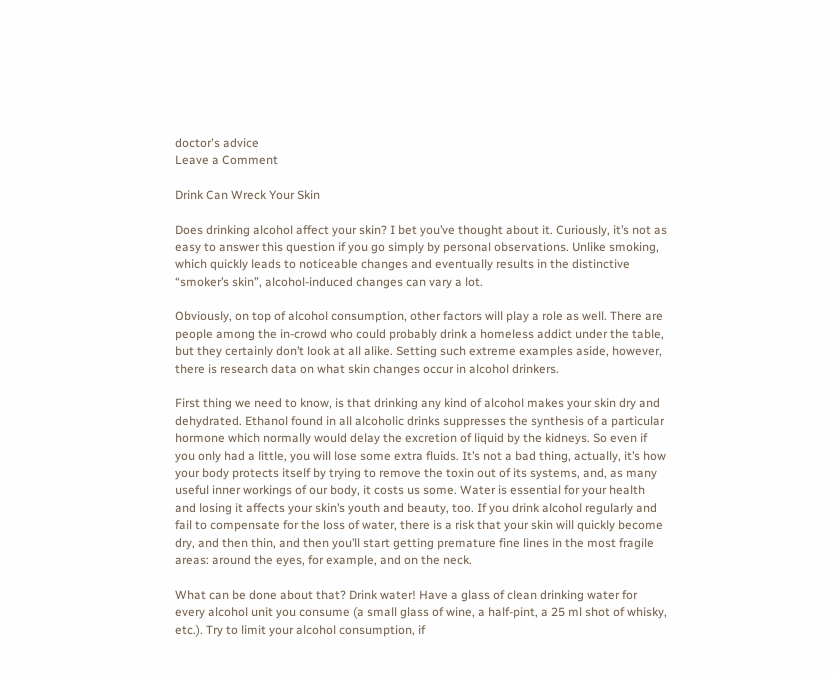doctor's advice
Leave a Comment

Drink Can Wreck Your Skin

Does drinking alcohol affect your skin? I bet you’ve thought about it. Curiously, it’s not as easy to answer this question if you go simply by personal observations. Unlike smoking, which quickly leads to noticeable changes and eventually results in the distinctive “smoker’s skin”, alcohol-induced changes can vary a lot.

Obviously, on top of alcohol consumption, other factors will play a role as well. There are people among the in-crowd who could probably drink a homeless addict under the table, but they certainly don’t look at all alike. Setting such extreme examples aside, however, there is research data on what skin changes occur in alcohol drinkers.

First thing we need to know, is that drinking any kind of alcohol makes your skin dry and dehydrated. Ethanol found in all alcoholic drinks suppresses the synthesis of a particular hormone which normally would delay the excretion of liquid by the kidneys. So even if you only had a little, you will lose some extra fluids. It’s not a bad thing, actually, it’s how your body protects itself by trying to remove the toxin out of its systems, and, as many useful inner workings of our body, it costs us some. Water is essential for your health and losing it affects your skin’s youth and beauty, too. If you drink alcohol regularly and fail to compensate for the loss of water, there is a risk that your skin will quickly become dry, and then thin, and then you’ll start getting premature fine lines in the most fragile areas: around the eyes, for example, and on the neck.

What can be done about that? Drink water! Have a glass of clean drinking water for every alcohol unit you consume (a small glass of wine, a half-pint, a 25 ml shot of whisky, etc.). Try to limit your alcohol consumption, if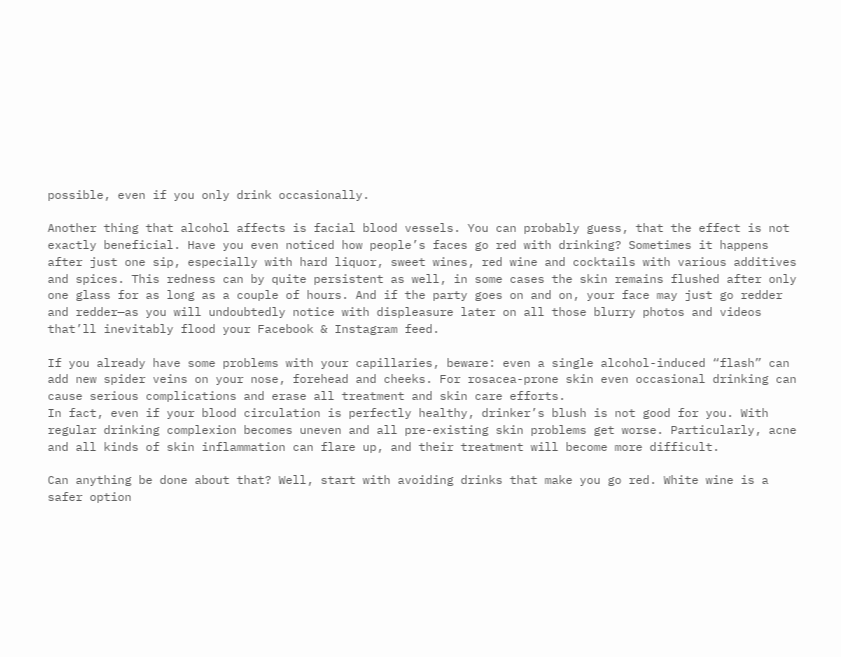possible, even if you only drink occasionally.

Another thing that alcohol affects is facial blood vessels. You can probably guess, that the effect is not exactly beneficial. Have you even noticed how people’s faces go red with drinking? Sometimes it happens after just one sip, especially with hard liquor, sweet wines, red wine and cocktails with various additives and spices. This redness can by quite persistent as well, in some cases the skin remains flushed after only one glass for as long as a couple of hours. And if the party goes on and on, your face may just go redder and redder—as you will undoubtedly notice with displeasure later on all those blurry photos and videos that’ll inevitably flood your Facebook & Instagram feed.

If you already have some problems with your capillaries, beware: even a single alcohol-induced “flash” can add new spider veins on your nose, forehead and cheeks. For rosacea-prone skin even occasional drinking can cause serious complications and erase all treatment and skin care efforts.
In fact, even if your blood circulation is perfectly healthy, drinker’s blush is not good for you. With regular drinking complexion becomes uneven and all pre-existing skin problems get worse. Particularly, acne and all kinds of skin inflammation can flare up, and their treatment will become more difficult.

Can anything be done about that? Well, start with avoiding drinks that make you go red. White wine is a safer option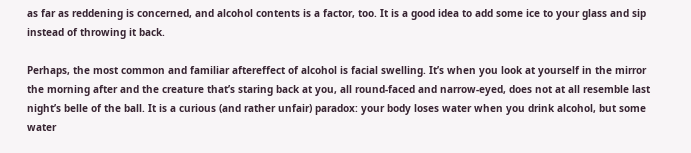as far as reddening is concerned, and alcohol contents is a factor, too. It is a good idea to add some ice to your glass and sip instead of throwing it back.

Perhaps, the most common and familiar aftereffect of alcohol is facial swelling. It’s when you look at yourself in the mirror the morning after and the creature that’s staring back at you, all round-faced and narrow-eyed, does not at all resemble last night’s belle of the ball. It is a curious (and rather unfair) paradox: your body loses water when you drink alcohol, but some water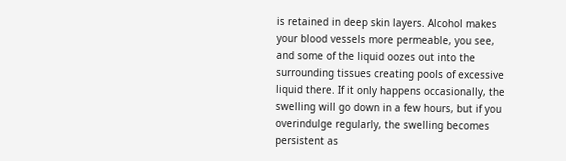is retained in deep skin layers. Alcohol makes your blood vessels more permeable, you see, and some of the liquid oozes out into the surrounding tissues creating pools of excessive liquid there. If it only happens occasionally, the swelling will go down in a few hours, but if you overindulge regularly, the swelling becomes persistent as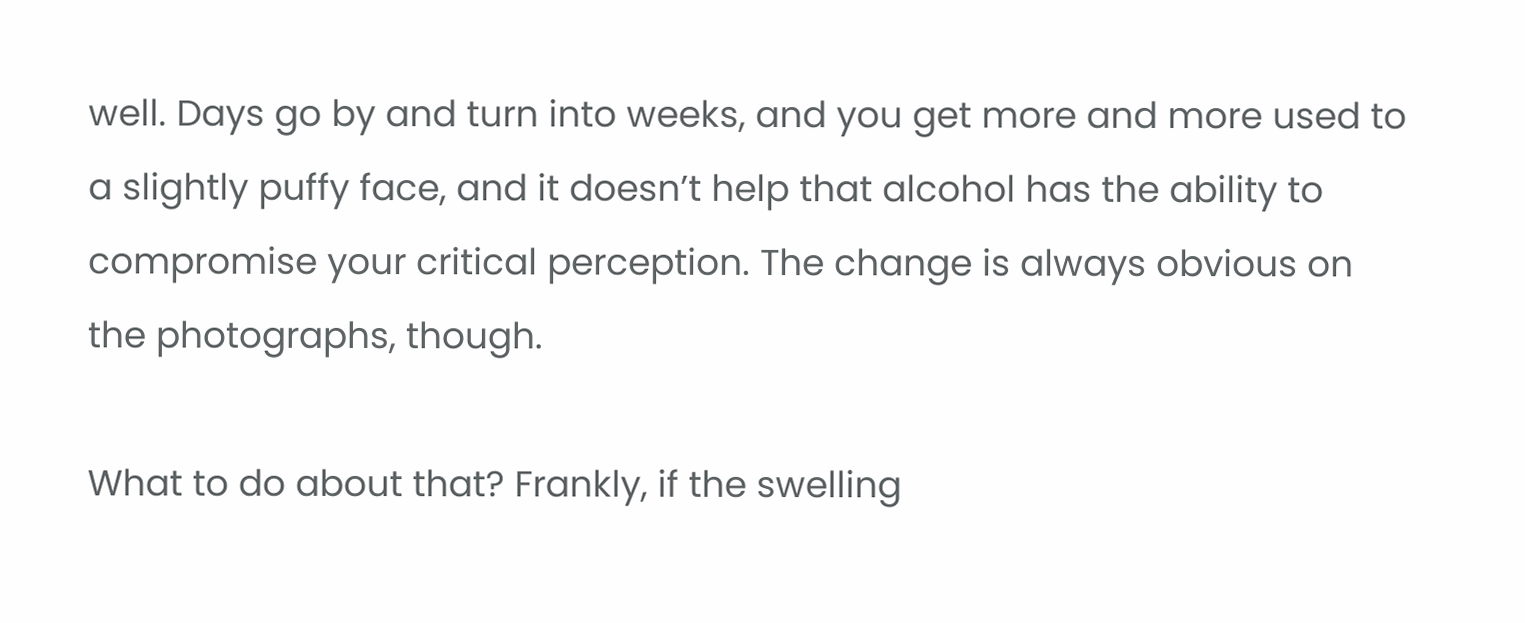well. Days go by and turn into weeks, and you get more and more used to a slightly puffy face, and it doesn’t help that alcohol has the ability to compromise your critical perception. The change is always obvious on the photographs, though.

What to do about that? Frankly, if the swelling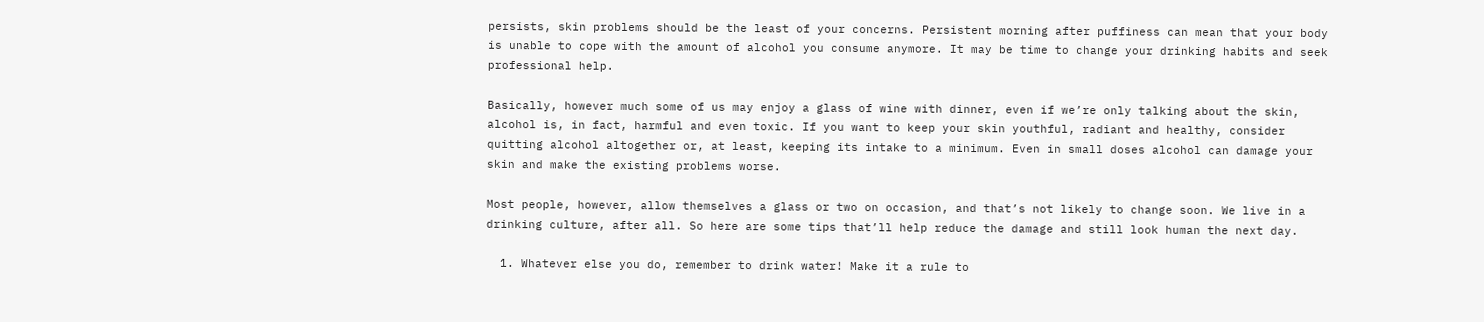persists, skin problems should be the least of your concerns. Persistent morning after puffiness can mean that your body is unable to cope with the amount of alcohol you consume anymore. It may be time to change your drinking habits and seek professional help.

Basically, however much some of us may enjoy a glass of wine with dinner, even if we’re only talking about the skin, alcohol is, in fact, harmful and even toxic. If you want to keep your skin youthful, radiant and healthy, consider quitting alcohol altogether or, at least, keeping its intake to a minimum. Even in small doses alcohol can damage your skin and make the existing problems worse.

Most people, however, allow themselves a glass or two on occasion, and that’s not likely to change soon. We live in a drinking culture, after all. So here are some tips that’ll help reduce the damage and still look human the next day.

  1. Whatever else you do, remember to drink water! Make it a rule to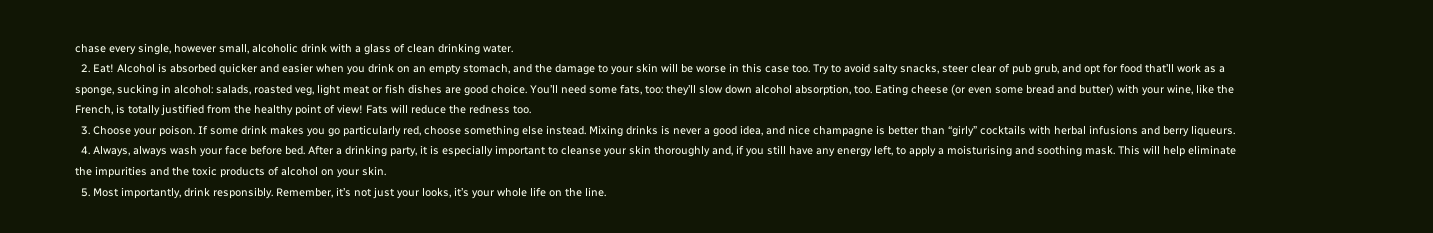chase every single, however small, alcoholic drink with a glass of clean drinking water.
  2. Eat! Alcohol is absorbed quicker and easier when you drink on an empty stomach, and the damage to your skin will be worse in this case too. Try to avoid salty snacks, steer clear of pub grub, and opt for food that’ll work as a sponge, sucking in alcohol: salads, roasted veg, light meat or fish dishes are good choice. You’ll need some fats, too: they’ll slow down alcohol absorption, too. Eating cheese (or even some bread and butter) with your wine, like the French, is totally justified from the healthy point of view! Fats will reduce the redness too.
  3. Choose your poison. If some drink makes you go particularly red, choose something else instead. Mixing drinks is never a good idea, and nice champagne is better than “girly” cocktails with herbal infusions and berry liqueurs.
  4. Always, always wash your face before bed. After a drinking party, it is especially important to cleanse your skin thoroughly and, if you still have any energy left, to apply a moisturising and soothing mask. This will help eliminate the impurities and the toxic products of alcohol on your skin.
  5. Most importantly, drink responsibly. Remember, it’s not just your looks, it’s your whole life on the line.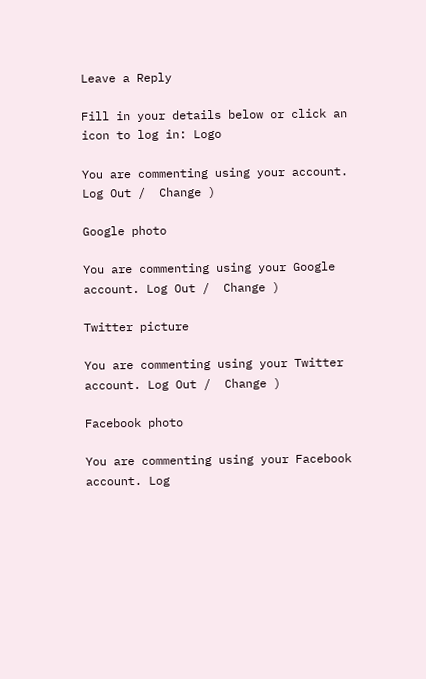Leave a Reply

Fill in your details below or click an icon to log in: Logo

You are commenting using your account. Log Out /  Change )

Google photo

You are commenting using your Google account. Log Out /  Change )

Twitter picture

You are commenting using your Twitter account. Log Out /  Change )

Facebook photo

You are commenting using your Facebook account. Log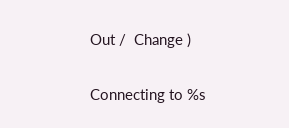Out /  Change )

Connecting to %s